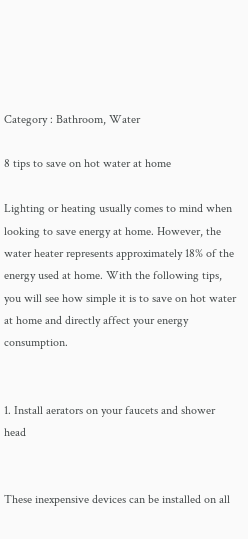Category : Bathroom, Water

8 tips to save on hot water at home

Lighting or heating usually comes to mind when looking to save energy at home. However, the water heater represents approximately 18% of the energy used at home. With the following tips, you will see how simple it is to save on hot water at home and directly affect your energy consumption.


1. Install aerators on your faucets and shower head


These inexpensive devices can be installed on all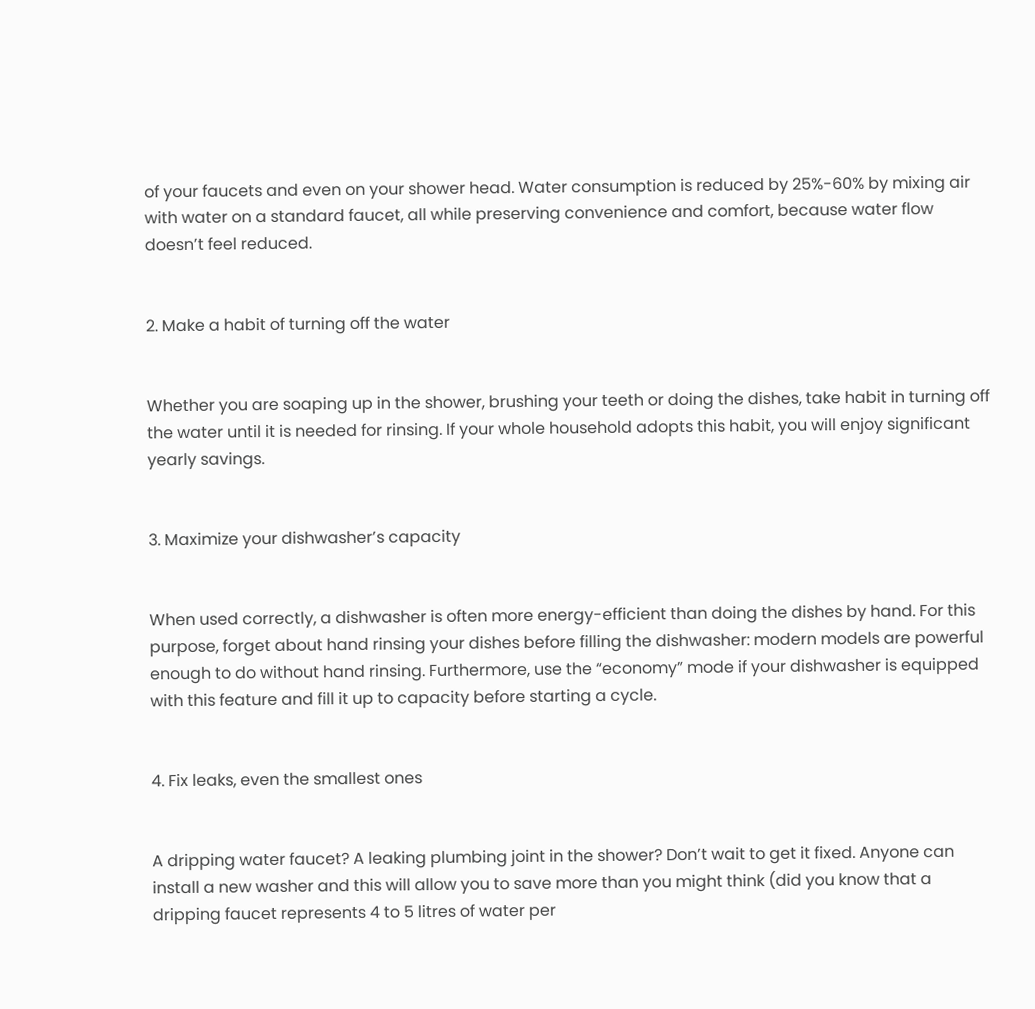of your faucets and even on your shower head. Water consumption is reduced by 25%-60% by mixing air with water on a standard faucet, all while preserving convenience and comfort, because water flow doesn’t feel reduced.


2. Make a habit of turning off the water


Whether you are soaping up in the shower, brushing your teeth or doing the dishes, take habit in turning off the water until it is needed for rinsing. If your whole household adopts this habit, you will enjoy significant yearly savings.


3. Maximize your dishwasher’s capacity


When used correctly, a dishwasher is often more energy-efficient than doing the dishes by hand. For this purpose, forget about hand rinsing your dishes before filling the dishwasher: modern models are powerful enough to do without hand rinsing. Furthermore, use the “economy” mode if your dishwasher is equipped with this feature and fill it up to capacity before starting a cycle.


4. Fix leaks, even the smallest ones


A dripping water faucet? A leaking plumbing joint in the shower? Don’t wait to get it fixed. Anyone can install a new washer and this will allow you to save more than you might think (did you know that a dripping faucet represents 4 to 5 litres of water per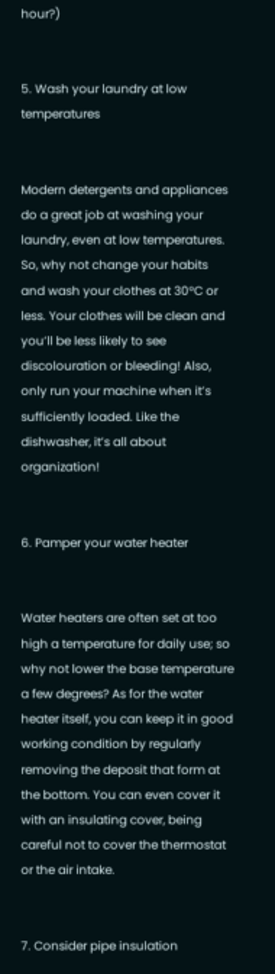hour?)


5. Wash your laundry at low temperatures


Modern detergents and appliances do a great job at washing your laundry, even at low temperatures. So, why not change your habits and wash your clothes at 30°C or less. Your clothes will be clean and you’ll be less likely to see discolouration or bleeding! Also, only run your machine when it’s sufficiently loaded. Like the dishwasher, it’s all about organization!


6. Pamper your water heater


Water heaters are often set at too high a temperature for daily use; so why not lower the base temperature a few degrees? As for the water heater itself, you can keep it in good working condition by regularly removing the deposit that form at the bottom. You can even cover it with an insulating cover, being careful not to cover the thermostat or the air intake.


7. Consider pipe insulation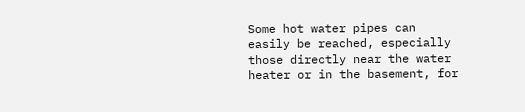Some hot water pipes can easily be reached, especially those directly near the water heater or in the basement, for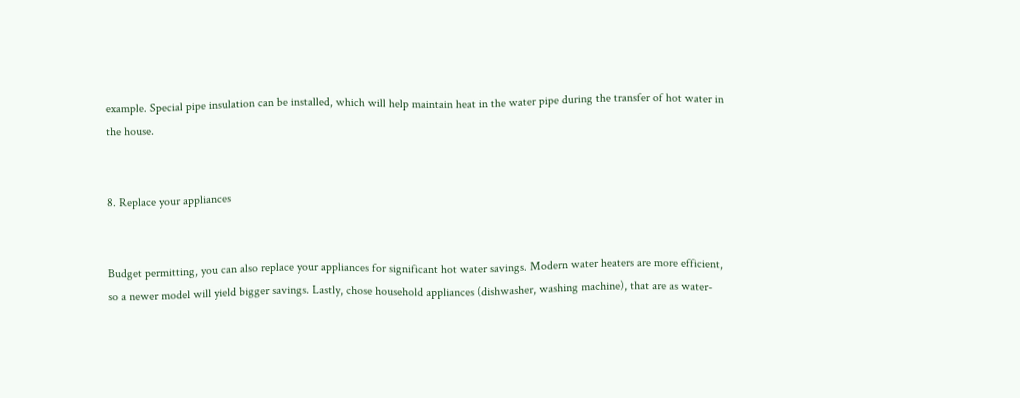example. Special pipe insulation can be installed, which will help maintain heat in the water pipe during the transfer of hot water in the house.


8. Replace your appliances


Budget permitting, you can also replace your appliances for significant hot water savings. Modern water heaters are more efficient, so a newer model will yield bigger savings. Lastly, chose household appliances (dishwasher, washing machine), that are as water-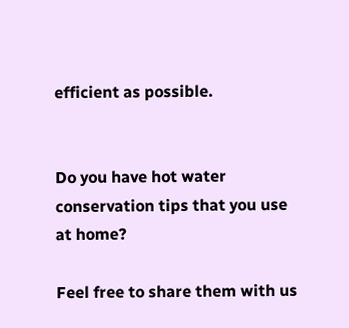efficient as possible.


Do you have hot water conservation tips that you use at home?

Feel free to share them with us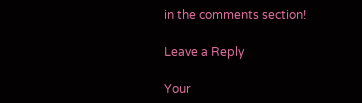in the comments section!

Leave a Reply

Your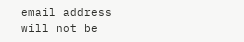email address will not be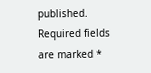published. Required fields are marked *